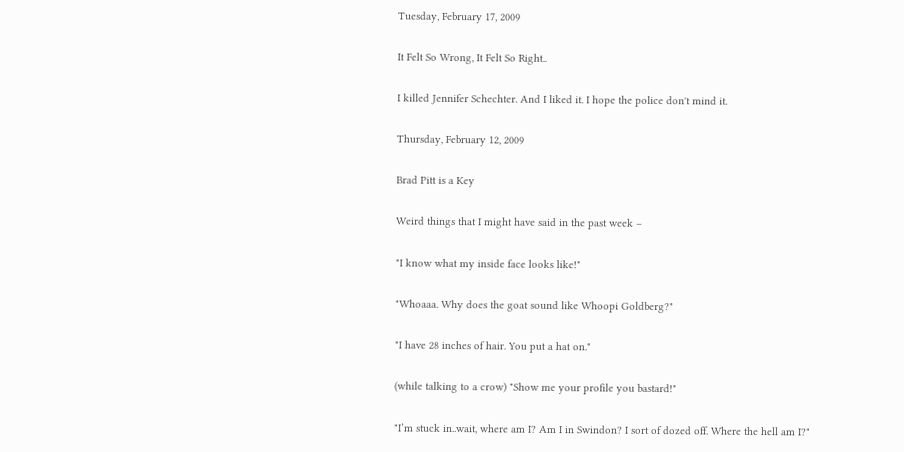Tuesday, February 17, 2009

It Felt So Wrong, It Felt So Right..

I killed Jennifer Schechter. And I liked it. I hope the police don't mind it.

Thursday, February 12, 2009

Brad Pitt is a Key

Weird things that I might have said in the past week –

"I know what my inside face looks like!"

"Whoaaa. Why does the goat sound like Whoopi Goldberg?"

"I have 28 inches of hair. You put a hat on."

(while talking to a crow) "Show me your profile you bastard!"

"I’m stuck in..wait, where am I? Am I in Swindon? I sort of dozed off. Where the hell am I?"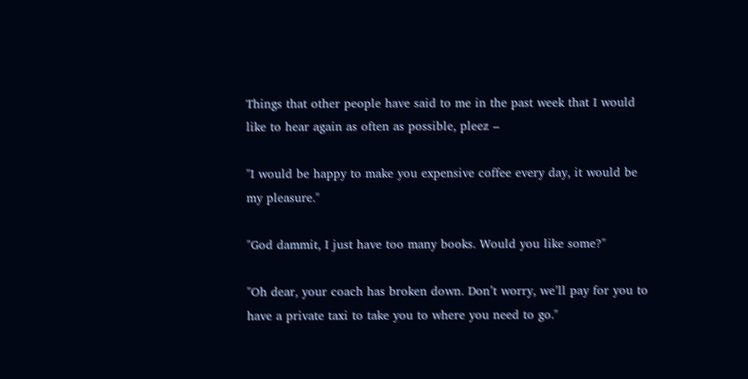Things that other people have said to me in the past week that I would like to hear again as often as possible, pleez –

"I would be happy to make you expensive coffee every day, it would be my pleasure."

"God dammit, I just have too many books. Would you like some?"

"Oh dear, your coach has broken down. Don’t worry, we’ll pay for you to have a private taxi to take you to where you need to go."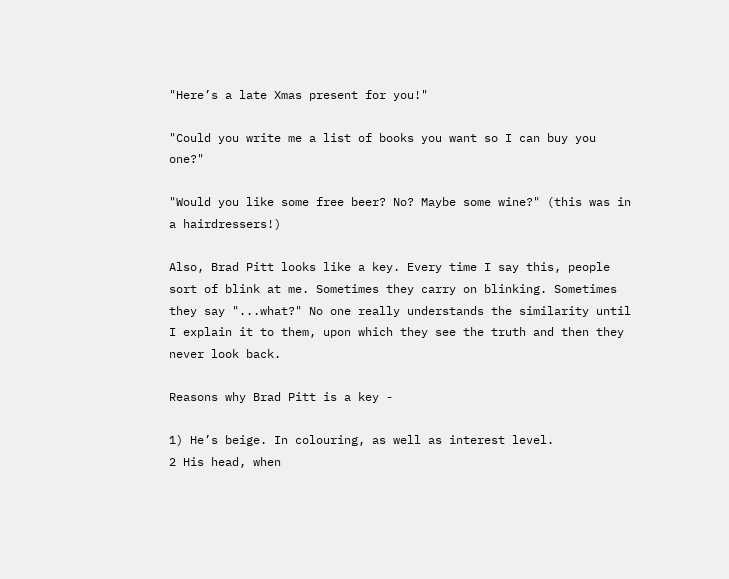"Here’s a late Xmas present for you!"

"Could you write me a list of books you want so I can buy you one?"

"Would you like some free beer? No? Maybe some wine?" (this was in a hairdressers!)

Also, Brad Pitt looks like a key. Every time I say this, people sort of blink at me. Sometimes they carry on blinking. Sometimes they say "...what?" No one really understands the similarity until I explain it to them, upon which they see the truth and then they never look back.

Reasons why Brad Pitt is a key -

1) He’s beige. In colouring, as well as interest level.
2 His head, when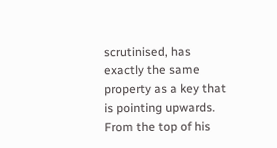scrutinised, has exactly the same property as a key that is pointing upwards. From the top of his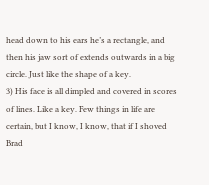head down to his ears he’s a rectangle, and then his jaw sort of extends outwards in a big circle. Just like the shape of a key.
3) His face is all dimpled and covered in scores of lines. Like a key. Few things in life are certain, but I know, I know, that if I shoved Brad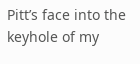Pitt’s face into the keyhole of my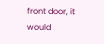front door, it would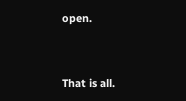open.


That is all.